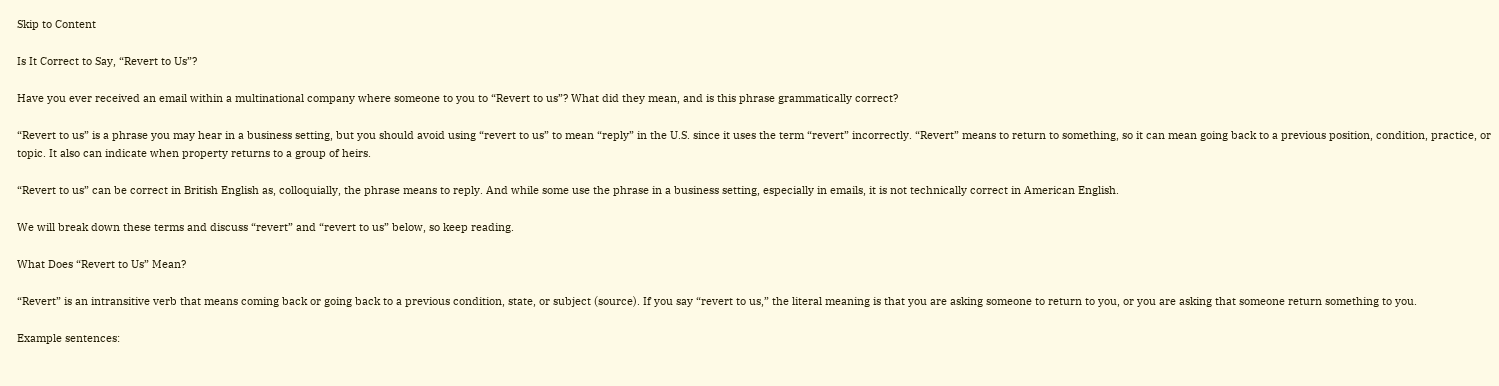Skip to Content

Is It Correct to Say, “Revert to Us”?

Have you ever received an email within a multinational company where someone to you to “Revert to us”? What did they mean, and is this phrase grammatically correct?

“Revert to us” is a phrase you may hear in a business setting, but you should avoid using “revert to us” to mean “reply” in the U.S. since it uses the term “revert” incorrectly. “Revert” means to return to something, so it can mean going back to a previous position, condition, practice, or topic. It also can indicate when property returns to a group of heirs.

“Revert to us” can be correct in British English as, colloquially, the phrase means to reply. And while some use the phrase in a business setting, especially in emails, it is not technically correct in American English.

We will break down these terms and discuss “revert” and “revert to us” below, so keep reading.

What Does “Revert to Us” Mean?

“Revert” is an intransitive verb that means coming back or going back to a previous condition, state, or subject (source). If you say “revert to us,” the literal meaning is that you are asking someone to return to you, or you are asking that someone return something to you.

Example sentences: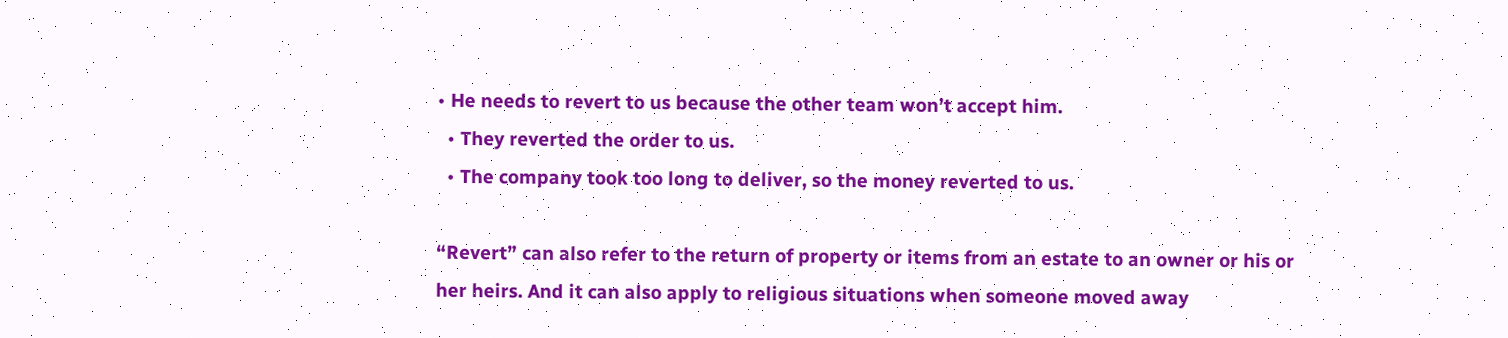• He needs to revert to us because the other team won’t accept him.
  • They reverted the order to us.
  • The company took too long to deliver, so the money reverted to us.

“Revert” can also refer to the return of property or items from an estate to an owner or his or her heirs. And it can also apply to religious situations when someone moved away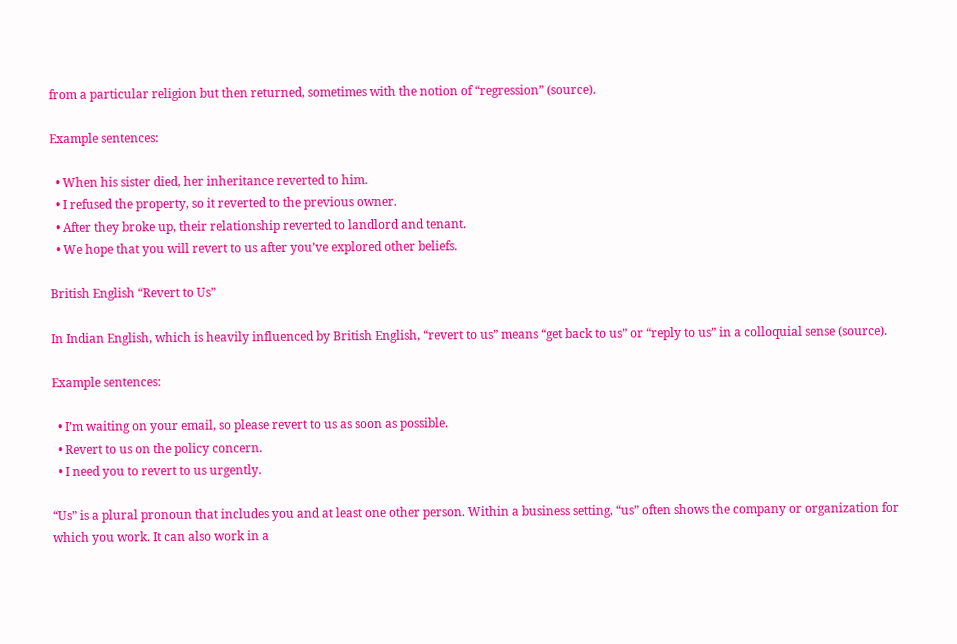from a particular religion but then returned, sometimes with the notion of “regression” (source).

Example sentences:

  • When his sister died, her inheritance reverted to him.
  • I refused the property, so it reverted to the previous owner.
  • After they broke up, their relationship reverted to landlord and tenant.
  • We hope that you will revert to us after you’ve explored other beliefs.

British English “Revert to Us”

In Indian English, which is heavily influenced by British English, “revert to us” means “get back to us” or “reply to us” in a colloquial sense (source).

Example sentences:

  • I’m waiting on your email, so please revert to us as soon as possible.
  • Revert to us on the policy concern.
  • I need you to revert to us urgently.

“Us” is a plural pronoun that includes you and at least one other person. Within a business setting, “us” often shows the company or organization for which you work. It can also work in a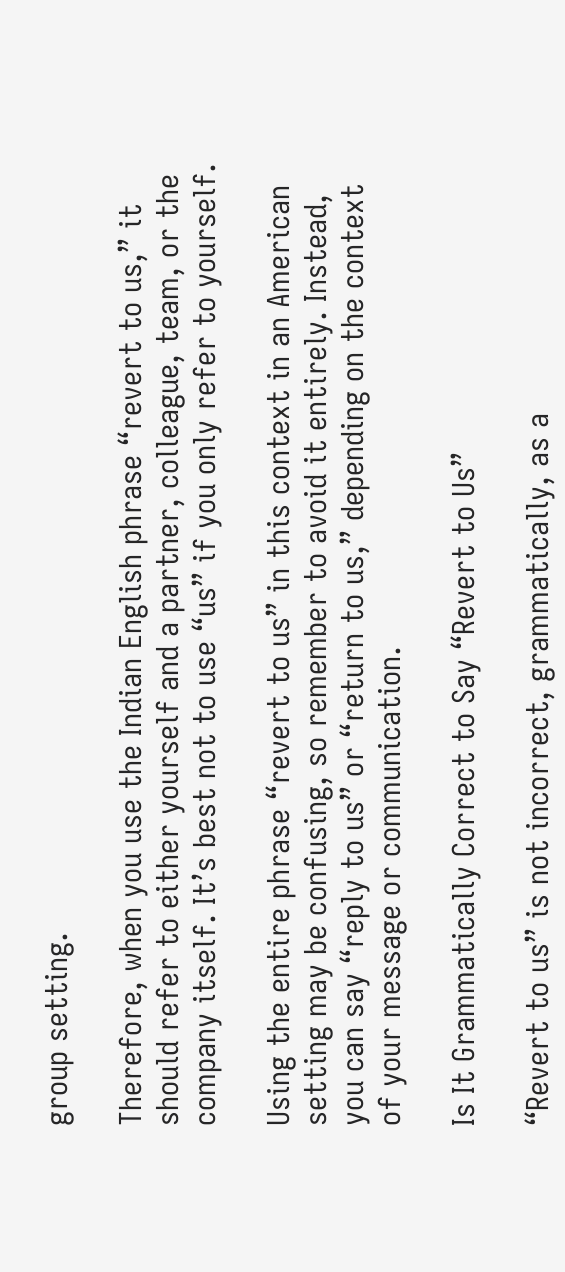group setting.

Therefore, when you use the Indian English phrase “revert to us,” it should refer to either yourself and a partner, colleague, team, or the company itself. It’s best not to use “us” if you only refer to yourself.

Using the entire phrase “revert to us” in this context in an American setting may be confusing, so remember to avoid it entirely. Instead, you can say “reply to us” or “return to us,” depending on the context of your message or communication.

Is It Grammatically Correct to Say “Revert to Us”

“Revert to us” is not incorrect, grammatically, as a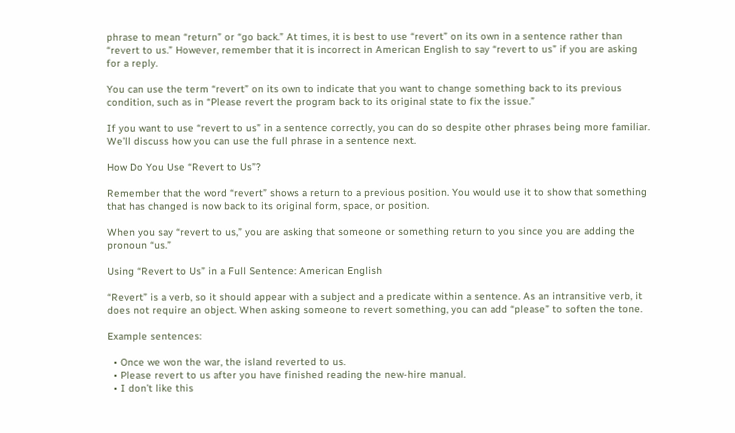phrase to mean “return” or “go back.” At times, it is best to use “revert” on its own in a sentence rather than “revert to us.” However, remember that it is incorrect in American English to say “revert to us” if you are asking for a reply.

You can use the term “revert” on its own to indicate that you want to change something back to its previous condition, such as in “Please revert the program back to its original state to fix the issue.”

If you want to use “revert to us” in a sentence correctly, you can do so despite other phrases being more familiar. We’ll discuss how you can use the full phrase in a sentence next.

How Do You Use “Revert to Us”?

Remember that the word “revert” shows a return to a previous position. You would use it to show that something that has changed is now back to its original form, space, or position.

When you say “revert to us,” you are asking that someone or something return to you since you are adding the pronoun “us.”

Using “Revert to Us” in a Full Sentence: American English

“Revert” is a verb, so it should appear with a subject and a predicate within a sentence. As an intransitive verb, it does not require an object. When asking someone to revert something, you can add “please” to soften the tone.

Example sentences:

  • Once we won the war, the island reverted to us.
  • Please revert to us after you have finished reading the new-hire manual.
  • I don’t like this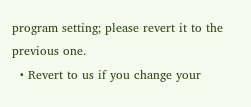program setting; please revert it to the previous one.
  • Revert to us if you change your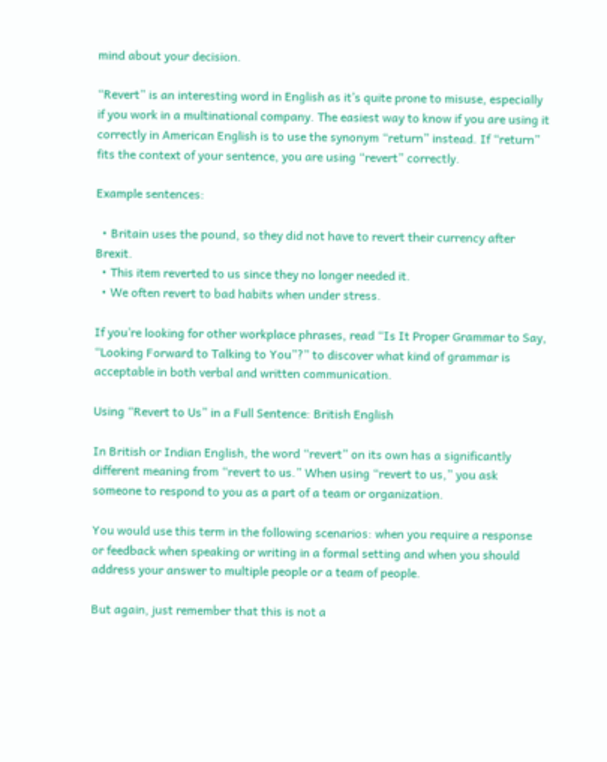mind about your decision.

“Revert” is an interesting word in English as it’s quite prone to misuse, especially if you work in a multinational company. The easiest way to know if you are using it correctly in American English is to use the synonym “return” instead. If “return” fits the context of your sentence, you are using “revert” correctly.

Example sentences:

  • Britain uses the pound, so they did not have to revert their currency after Brexit.
  • This item reverted to us since they no longer needed it.
  • We often revert to bad habits when under stress.

If you’re looking for other workplace phrases, read “Is It Proper Grammar to Say, “Looking Forward to Talking to You”?” to discover what kind of grammar is acceptable in both verbal and written communication.

Using “Revert to Us” in a Full Sentence: British English

In British or Indian English, the word “revert” on its own has a significantly different meaning from “revert to us.” When using “revert to us,” you ask someone to respond to you as a part of a team or organization.

You would use this term in the following scenarios: when you require a response or feedback when speaking or writing in a formal setting and when you should address your answer to multiple people or a team of people.

But again, just remember that this is not a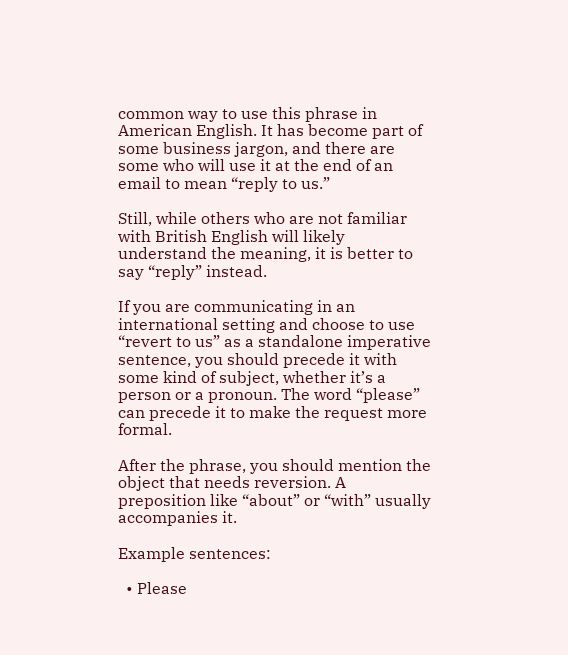common way to use this phrase in American English. It has become part of some business jargon, and there are some who will use it at the end of an email to mean “reply to us.”

Still, while others who are not familiar with British English will likely understand the meaning, it is better to say “reply” instead.

If you are communicating in an international setting and choose to use “revert to us” as a standalone imperative sentence, you should precede it with some kind of subject, whether it’s a person or a pronoun. The word “please” can precede it to make the request more formal.

After the phrase, you should mention the object that needs reversion. A preposition like “about” or “with” usually accompanies it.

Example sentences:

  • Please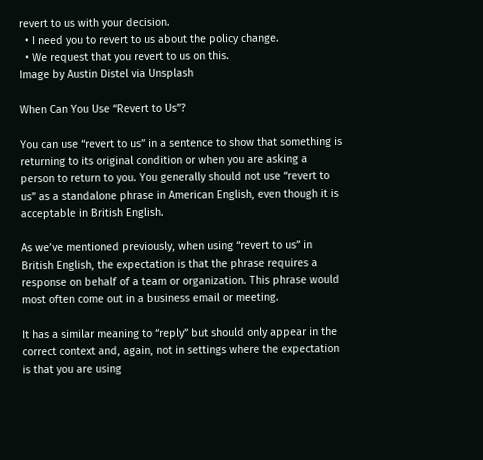revert to us with your decision.
  • I need you to revert to us about the policy change.
  • We request that you revert to us on this.
Image by Austin Distel via Unsplash

When Can You Use “Revert to Us”?

You can use “revert to us” in a sentence to show that something is returning to its original condition or when you are asking a person to return to you. You generally should not use “revert to us” as a standalone phrase in American English, even though it is acceptable in British English.

As we’ve mentioned previously, when using “revert to us” in British English, the expectation is that the phrase requires a response on behalf of a team or organization. This phrase would most often come out in a business email or meeting.

It has a similar meaning to “reply” but should only appear in the correct context and, again, not in settings where the expectation is that you are using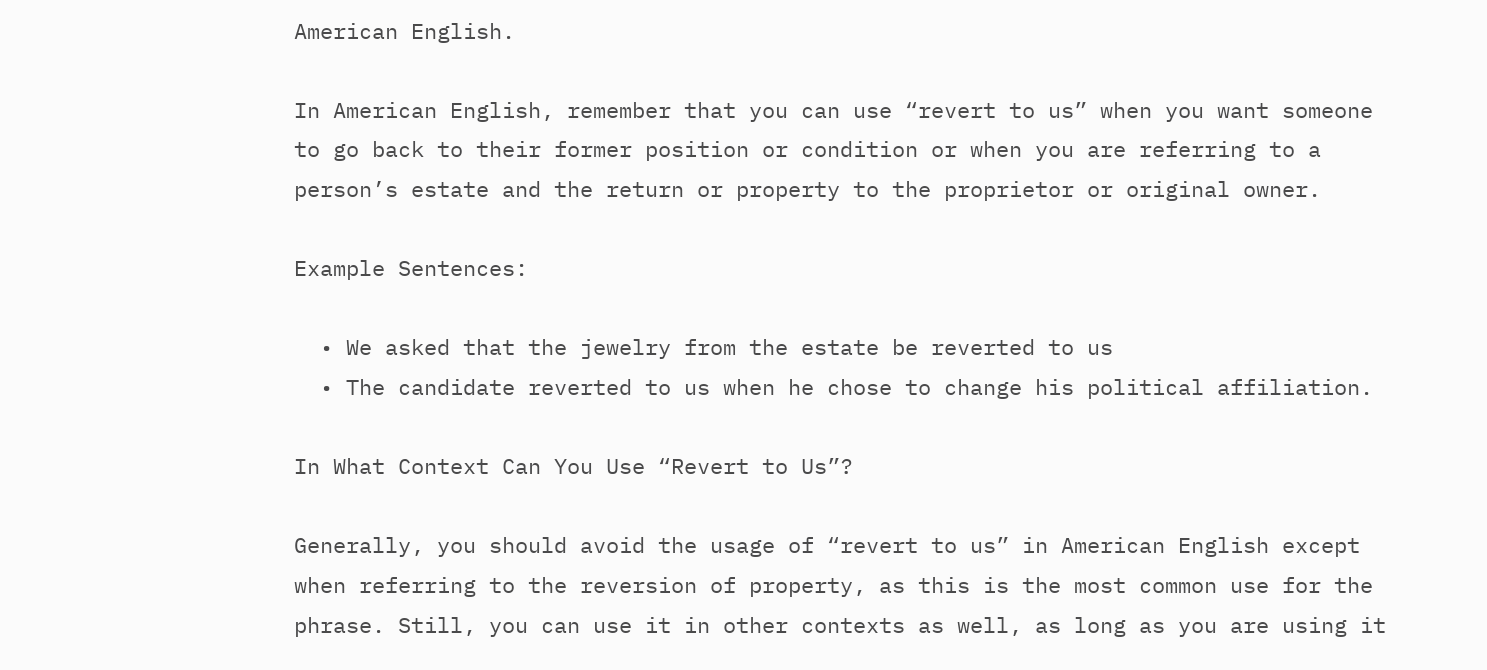American English.

In American English, remember that you can use “revert to us” when you want someone to go back to their former position or condition or when you are referring to a person’s estate and the return or property to the proprietor or original owner.

Example Sentences:

  • We asked that the jewelry from the estate be reverted to us
  • The candidate reverted to us when he chose to change his political affiliation.

In What Context Can You Use “Revert to Us”?

Generally, you should avoid the usage of “revert to us” in American English except when referring to the reversion of property, as this is the most common use for the phrase. Still, you can use it in other contexts as well, as long as you are using it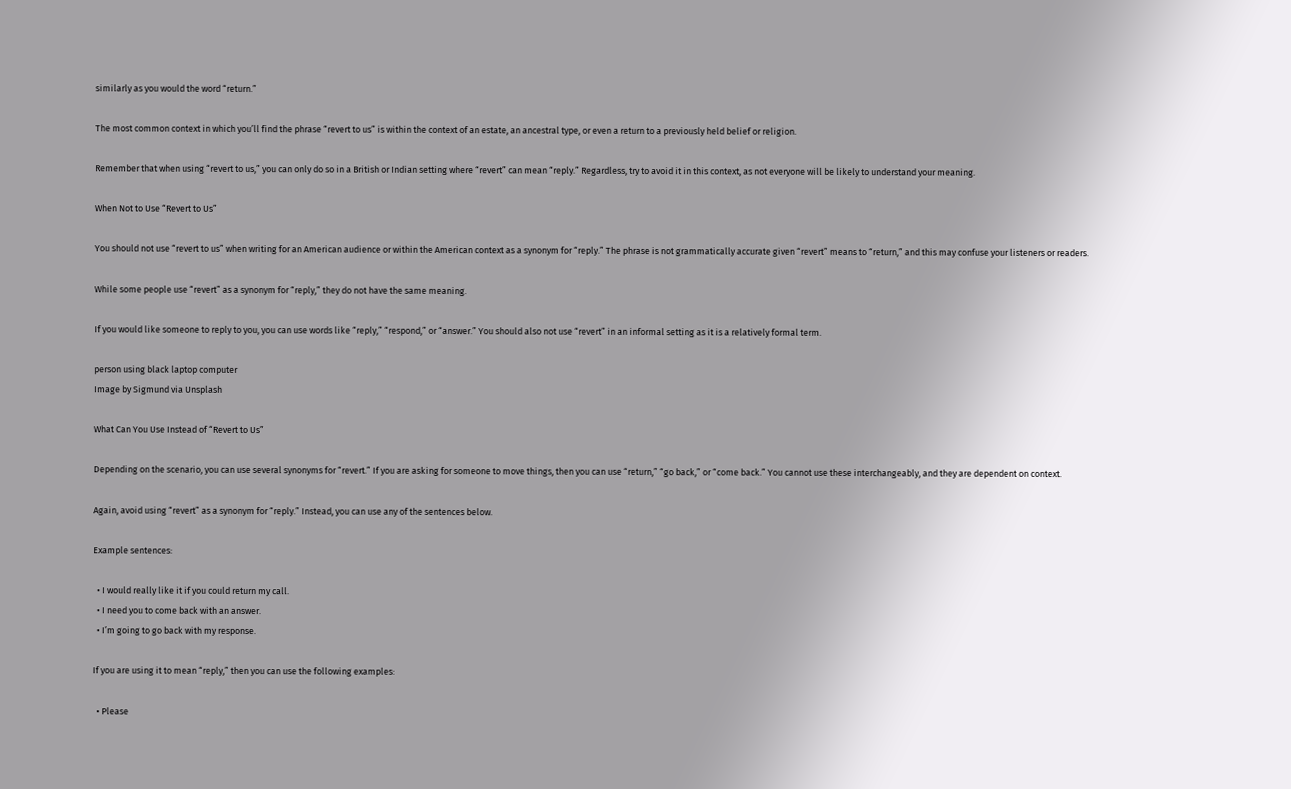similarly as you would the word “return.”

The most common context in which you’ll find the phrase “revert to us” is within the context of an estate, an ancestral type, or even a return to a previously held belief or religion.

Remember that when using “revert to us,” you can only do so in a British or Indian setting where “revert” can mean “reply.” Regardless, try to avoid it in this context, as not everyone will be likely to understand your meaning.

When Not to Use “Revert to Us”

You should not use “revert to us” when writing for an American audience or within the American context as a synonym for “reply.” The phrase is not grammatically accurate given “revert” means to “return,” and this may confuse your listeners or readers.

While some people use “revert” as a synonym for “reply,” they do not have the same meaning.

If you would like someone to reply to you, you can use words like “reply,” “respond,” or “answer.” You should also not use “revert” in an informal setting as it is a relatively formal term.

person using black laptop computer
Image by Sigmund via Unsplash

What Can You Use Instead of “Revert to Us”

Depending on the scenario, you can use several synonyms for “revert.” If you are asking for someone to move things, then you can use “return,” “go back,” or “come back.” You cannot use these interchangeably, and they are dependent on context.

Again, avoid using “revert” as a synonym for “reply.” Instead, you can use any of the sentences below.

Example sentences:

  • I would really like it if you could return my call.
  • I need you to come back with an answer.
  • I’m going to go back with my response.

If you are using it to mean “reply,” then you can use the following examples:

  • Please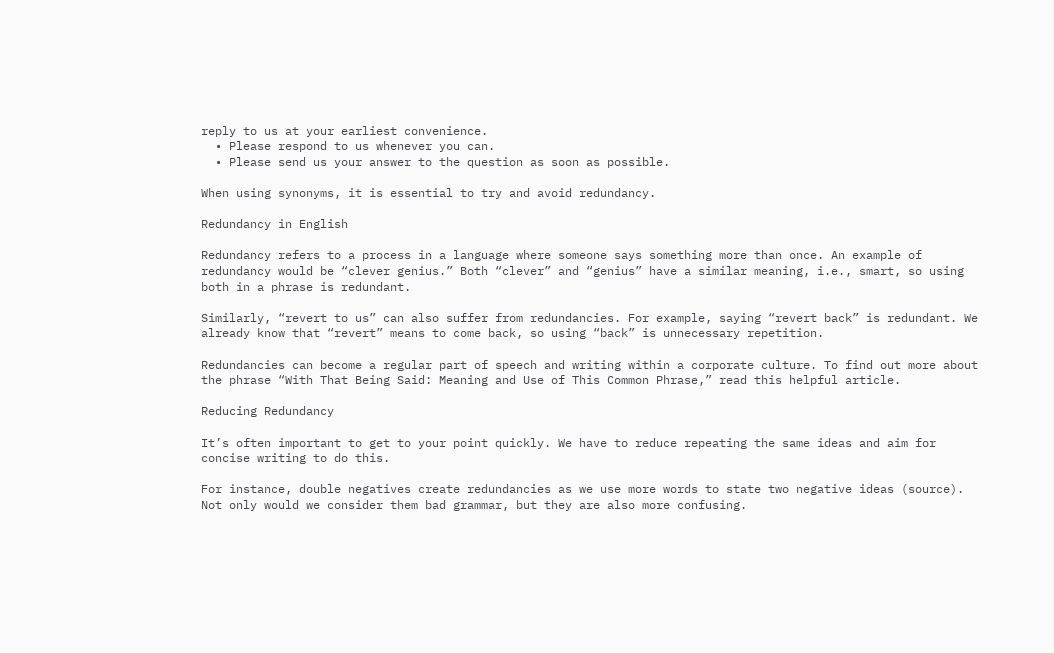reply to us at your earliest convenience.
  • Please respond to us whenever you can.
  • Please send us your answer to the question as soon as possible.

When using synonyms, it is essential to try and avoid redundancy.

Redundancy in English

Redundancy refers to a process in a language where someone says something more than once. An example of redundancy would be “clever genius.” Both “clever” and “genius” have a similar meaning, i.e., smart, so using both in a phrase is redundant.

Similarly, “revert to us” can also suffer from redundancies. For example, saying “revert back” is redundant. We already know that “revert” means to come back, so using “back” is unnecessary repetition.

Redundancies can become a regular part of speech and writing within a corporate culture. To find out more about the phrase “With That Being Said: Meaning and Use of This Common Phrase,” read this helpful article.

Reducing Redundancy

It’s often important to get to your point quickly. We have to reduce repeating the same ideas and aim for concise writing to do this.

For instance, double negatives create redundancies as we use more words to state two negative ideas (source). Not only would we consider them bad grammar, but they are also more confusing.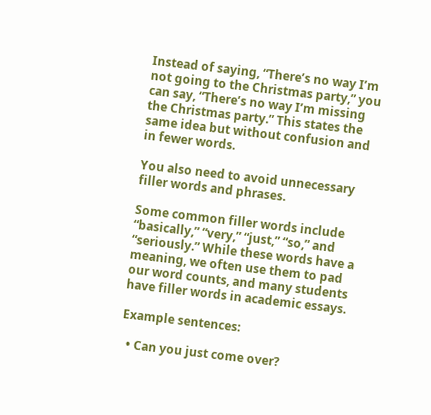Instead of saying, “There’s no way I’m not going to the Christmas party,” you can say, “There’s no way I’m missing the Christmas party.” This states the same idea but without confusion and in fewer words.

You also need to avoid unnecessary filler words and phrases.

Some common filler words include “basically,” “very,” “just,” “so,” and “seriously.” While these words have a meaning, we often use them to pad our word counts, and many students have filler words in academic essays.

Example sentences:

  • Can you just come over?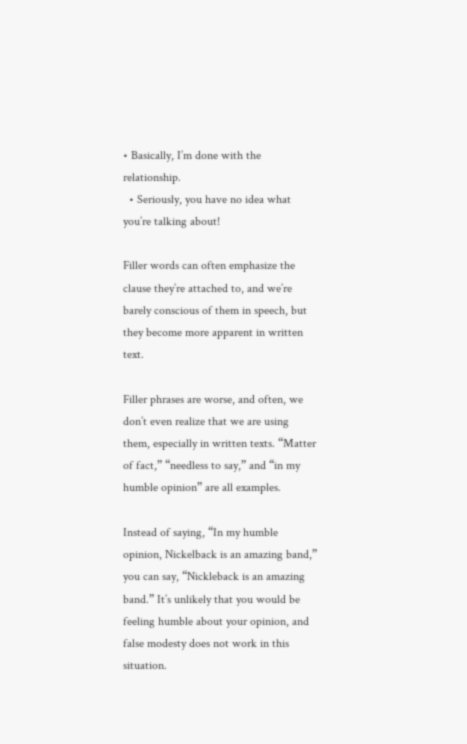• Basically, I’m done with the relationship.
  • Seriously, you have no idea what you’re talking about!

Filler words can often emphasize the clause they’re attached to, and we’re barely conscious of them in speech, but they become more apparent in written text.

Filler phrases are worse, and often, we don’t even realize that we are using them, especially in written texts. “Matter of fact,” “needless to say,” and “in my humble opinion” are all examples.

Instead of saying, “In my humble opinion, Nickelback is an amazing band,” you can say, “Nickleback is an amazing band.” It’s unlikely that you would be feeling humble about your opinion, and false modesty does not work in this situation.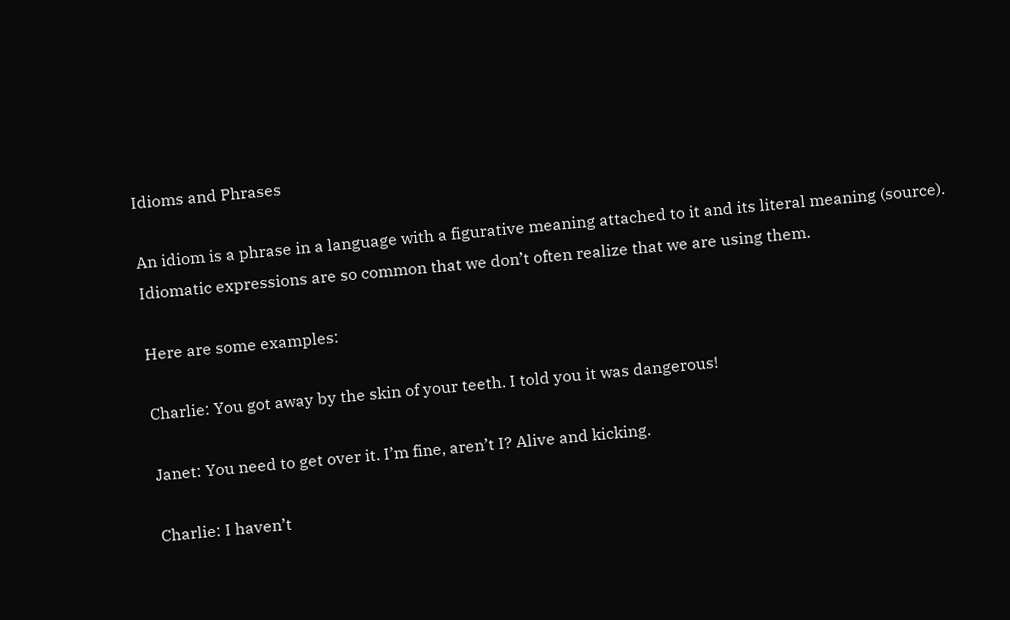Idioms and Phrases

An idiom is a phrase in a language with a figurative meaning attached to it and its literal meaning (source). Idiomatic expressions are so common that we don’t often realize that we are using them.

Here are some examples:

Charlie: You got away by the skin of your teeth. I told you it was dangerous!

Janet: You need to get over it. I’m fine, aren’t I? Alive and kicking.

Charlie: I haven’t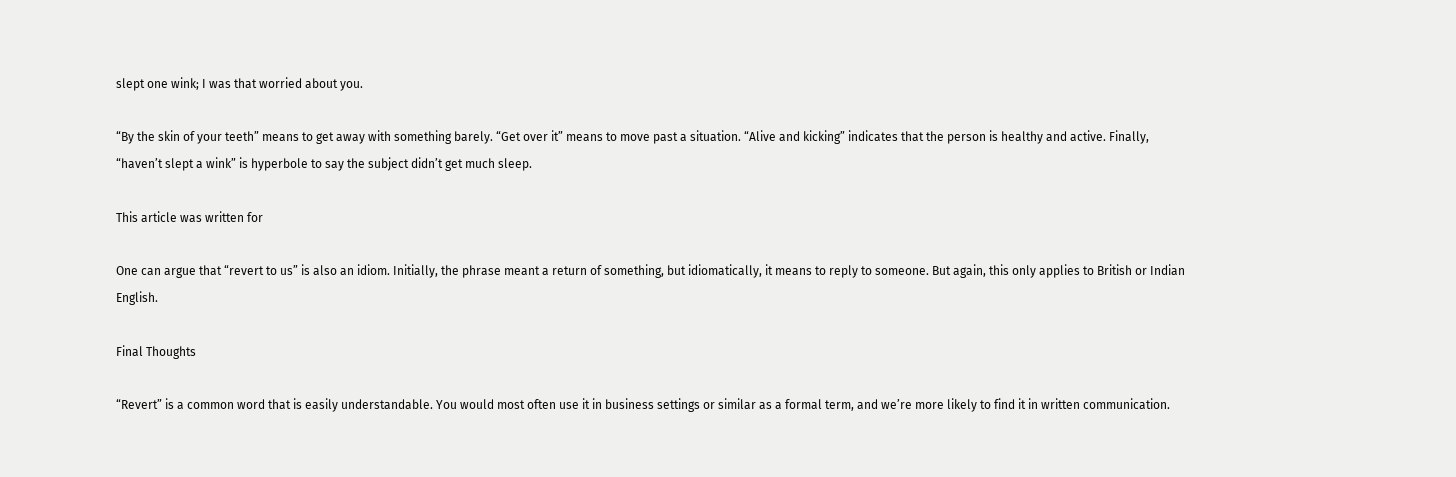slept one wink; I was that worried about you.

“By the skin of your teeth” means to get away with something barely. “Get over it” means to move past a situation. “Alive and kicking” indicates that the person is healthy and active. Finally, “haven’t slept a wink” is hyperbole to say the subject didn’t get much sleep.

This article was written for

One can argue that “revert to us” is also an idiom. Initially, the phrase meant a return of something, but idiomatically, it means to reply to someone. But again, this only applies to British or Indian English.

Final Thoughts

“Revert” is a common word that is easily understandable. You would most often use it in business settings or similar as a formal term, and we’re more likely to find it in written communication.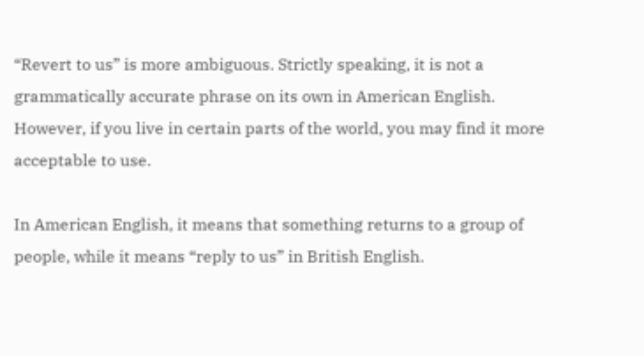“Revert to us” is more ambiguous. Strictly speaking, it is not a grammatically accurate phrase on its own in American English. However, if you live in certain parts of the world, you may find it more acceptable to use.

In American English, it means that something returns to a group of people, while it means “reply to us” in British English.